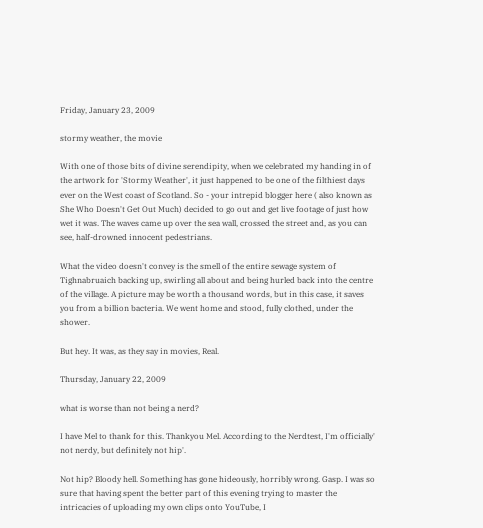Friday, January 23, 2009

stormy weather, the movie

With one of those bits of divine serendipity, when we celebrated my handing in of the artwork for 'Stormy Weather', it just happened to be one of the filthiest days ever on the West coast of Scotland. So - your intrepid blogger here ( also known as She Who Doesn't Get Out Much) decided to go out and get live footage of just how wet it was. The waves came up over the sea wall, crossed the street and, as you can see, half-drowned innocent pedestrians.

What the video doesn't convey is the smell of the entire sewage system of Tighnabruaich backing up, swirling all about and being hurled back into the centre of the village. A picture may be worth a thousand words, but in this case, it saves you from a billion bacteria. We went home and stood, fully clothed, under the shower.

But hey. It was, as they say in movies, Real.

Thursday, January 22, 2009

what is worse than not being a nerd?

I have Mel to thank for this. Thankyou Mel. According to the Nerdtest, I'm officially' not nerdy, but definitely not hip'.

Not hip? Bloody hell. Something has gone hideously, horribly wrong. Gasp. I was so sure that having spent the better part of this evening trying to master the intricacies of uploading my own clips onto YouTube, I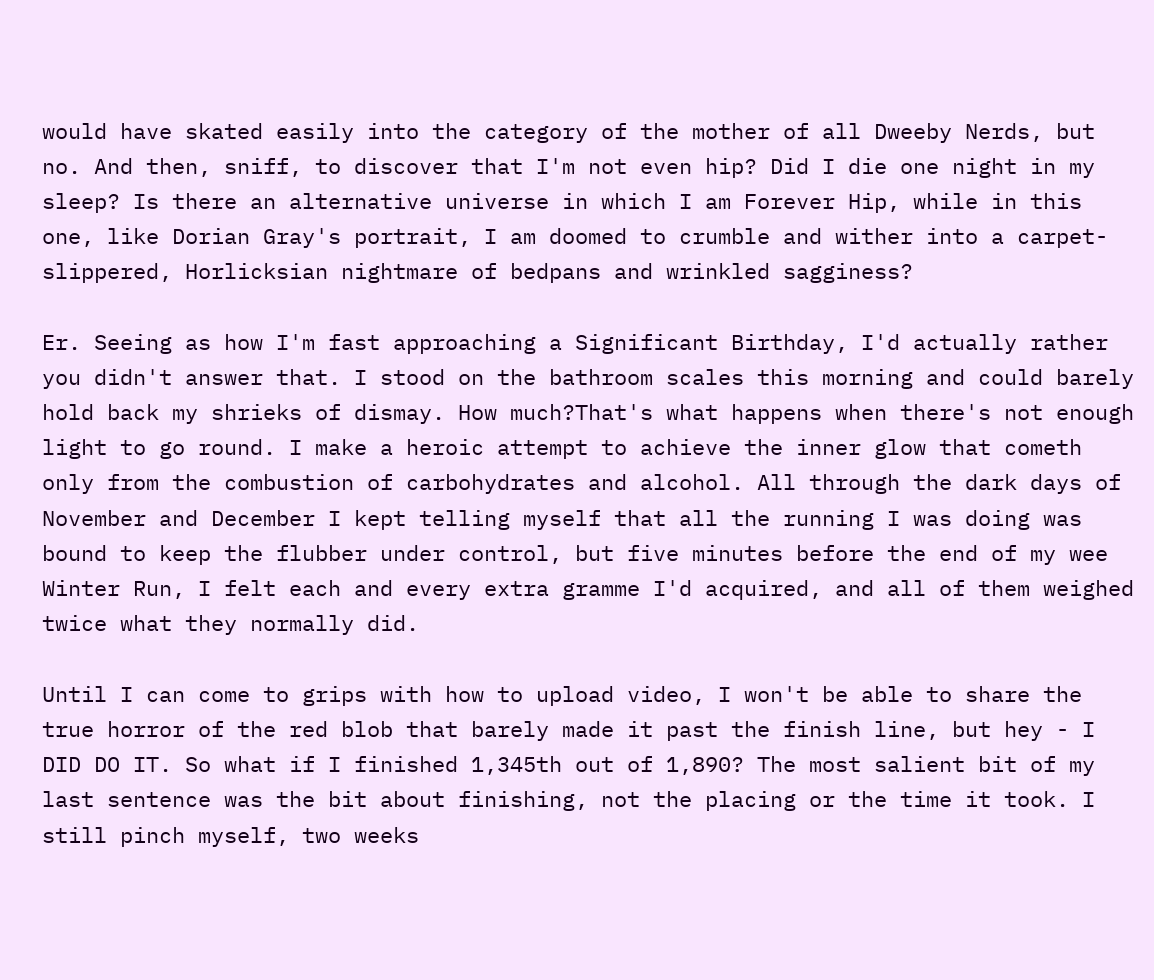would have skated easily into the category of the mother of all Dweeby Nerds, but no. And then, sniff, to discover that I'm not even hip? Did I die one night in my sleep? Is there an alternative universe in which I am Forever Hip, while in this one, like Dorian Gray's portrait, I am doomed to crumble and wither into a carpet-slippered, Horlicksian nightmare of bedpans and wrinkled sagginess?

Er. Seeing as how I'm fast approaching a Significant Birthday, I'd actually rather you didn't answer that. I stood on the bathroom scales this morning and could barely hold back my shrieks of dismay. How much?That's what happens when there's not enough light to go round. I make a heroic attempt to achieve the inner glow that cometh only from the combustion of carbohydrates and alcohol. All through the dark days of November and December I kept telling myself that all the running I was doing was bound to keep the flubber under control, but five minutes before the end of my wee Winter Run, I felt each and every extra gramme I'd acquired, and all of them weighed twice what they normally did.

Until I can come to grips with how to upload video, I won't be able to share the true horror of the red blob that barely made it past the finish line, but hey - I DID DO IT. So what if I finished 1,345th out of 1,890? The most salient bit of my last sentence was the bit about finishing, not the placing or the time it took. I still pinch myself, two weeks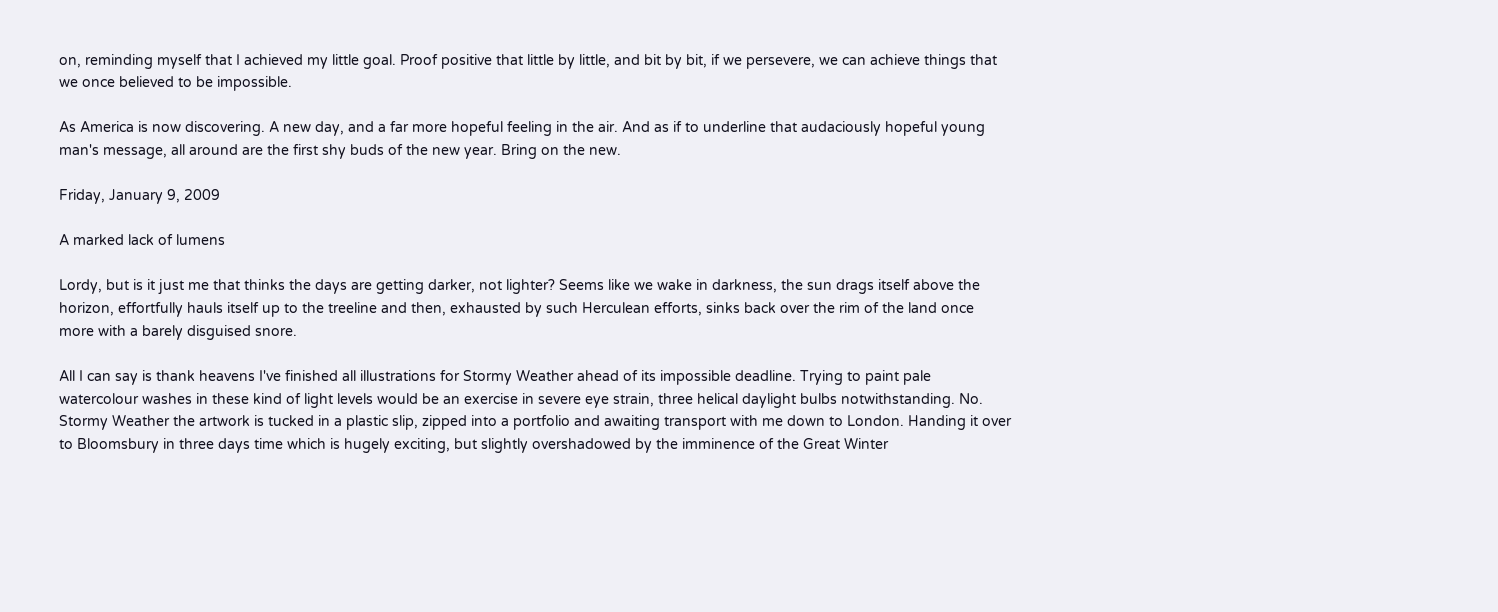on, reminding myself that I achieved my little goal. Proof positive that little by little, and bit by bit, if we persevere, we can achieve things that we once believed to be impossible.

As America is now discovering. A new day, and a far more hopeful feeling in the air. And as if to underline that audaciously hopeful young man's message, all around are the first shy buds of the new year. Bring on the new.

Friday, January 9, 2009

A marked lack of lumens

Lordy, but is it just me that thinks the days are getting darker, not lighter? Seems like we wake in darkness, the sun drags itself above the horizon, effortfully hauls itself up to the treeline and then, exhausted by such Herculean efforts, sinks back over the rim of the land once more with a barely disguised snore.

All I can say is thank heavens I've finished all illustrations for Stormy Weather ahead of its impossible deadline. Trying to paint pale watercolour washes in these kind of light levels would be an exercise in severe eye strain, three helical daylight bulbs notwithstanding. No. Stormy Weather the artwork is tucked in a plastic slip, zipped into a portfolio and awaiting transport with me down to London. Handing it over to Bloomsbury in three days time which is hugely exciting, but slightly overshadowed by the imminence of the Great Winter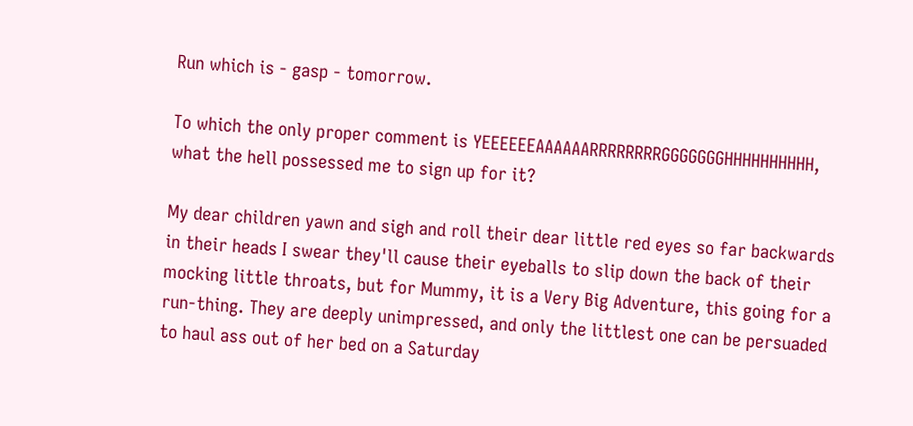Run which is - gasp - tomorrow.

To which the only proper comment is YEEEEEEAAAAAARRRRRRRRGGGGGGGHHHHHHHHHH, what the hell possessed me to sign up for it?

My dear children yawn and sigh and roll their dear little red eyes so far backwards in their heads I swear they'll cause their eyeballs to slip down the back of their mocking little throats, but for Mummy, it is a Very Big Adventure, this going for a run-thing. They are deeply unimpressed, and only the littlest one can be persuaded to haul ass out of her bed on a Saturday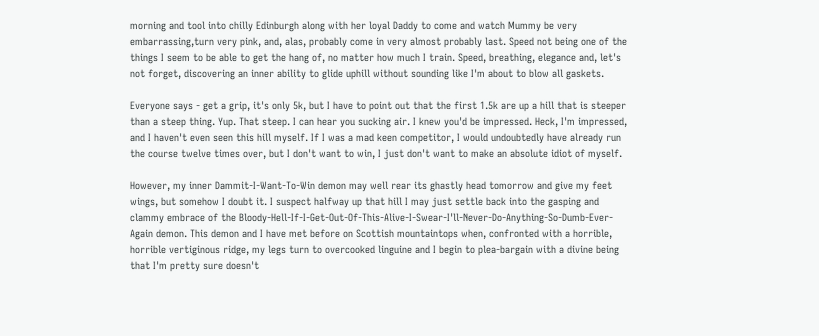morning and tool into chilly Edinburgh along with her loyal Daddy to come and watch Mummy be very embarrassing,turn very pink, and, alas, probably come in very almost probably last. Speed not being one of the things I seem to be able to get the hang of, no matter how much I train. Speed, breathing, elegance and, let's not forget, discovering an inner ability to glide uphill without sounding like I'm about to blow all gaskets.

Everyone says - get a grip, it's only 5k, but I have to point out that the first 1.5k are up a hill that is steeper than a steep thing. Yup. That steep. I can hear you sucking air. I knew you'd be impressed. Heck, I'm impressed, and I haven't even seen this hill myself. If I was a mad keen competitor, I would undoubtedly have already run the course twelve times over, but I don't want to win, I just don't want to make an absolute idiot of myself.

However, my inner Dammit-I-Want-To-Win demon may well rear its ghastly head tomorrow and give my feet wings, but somehow I doubt it. I suspect halfway up that hill I may just settle back into the gasping and clammy embrace of the Bloody-Hell-If-I-Get-Out-Of-This-Alive-I-Swear-I'll-Never-Do-Anything-So-Dumb-Ever-Again demon. This demon and I have met before on Scottish mountaintops when, confronted with a horrible, horrible vertiginous ridge, my legs turn to overcooked linguine and I begin to plea-bargain with a divine being that I'm pretty sure doesn't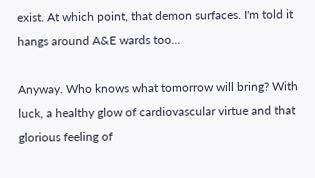exist. At which point, that demon surfaces. I'm told it hangs around A&E wards too...

Anyway. Who knows what tomorrow will bring? With luck, a healthy glow of cardiovascular virtue and that glorious feeling of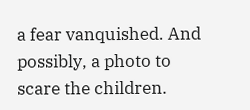a fear vanquished. And possibly, a photo to scare the children.